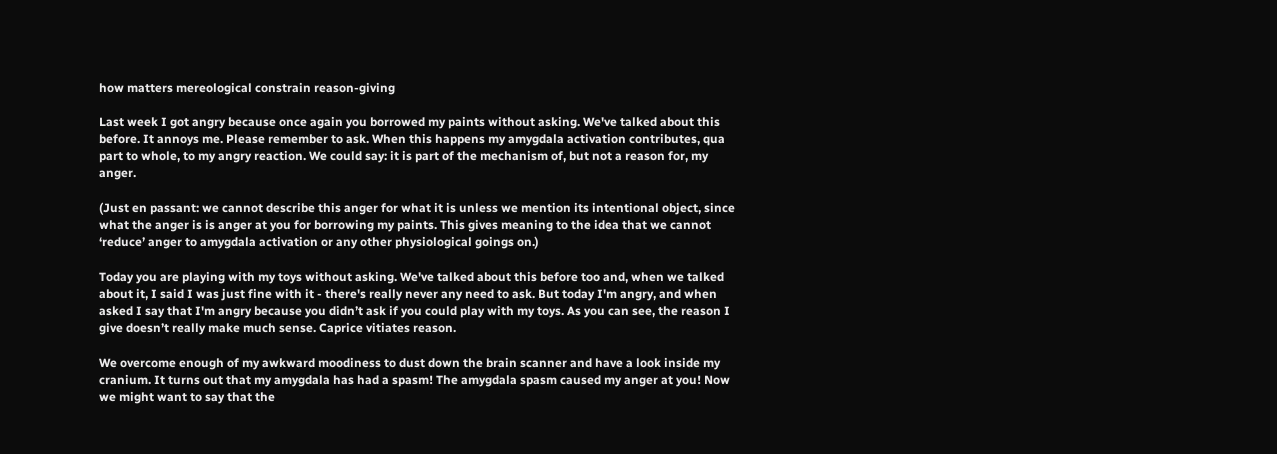how matters mereological constrain reason-giving

Last week I got angry because once again you borrowed my paints without asking. We've talked about this before. It annoys me. Please remember to ask. When this happens my amygdala activation contributes, qua part to whole, to my angry reaction. We could say: it is part of the mechanism of, but not a reason for, my anger.

(Just en passant: we cannot describe this anger for what it is unless we mention its intentional object, since what the anger is is anger at you for borrowing my paints. This gives meaning to the idea that we cannot ‘reduce’ anger to amygdala activation or any other physiological goings on.)

Today you are playing with my toys without asking. We've talked about this before too and, when we talked about it, I said I was just fine with it - there's really never any need to ask. But today I'm angry, and when asked I say that I'm angry because you didn’t ask if you could play with my toys. As you can see, the reason I give doesn’t really make much sense. Caprice vitiates reason.

We overcome enough of my awkward moodiness to dust down the brain scanner and have a look inside my cranium. It turns out that my amygdala has had a spasm! The amygdala spasm caused my anger at you! Now we might want to say that the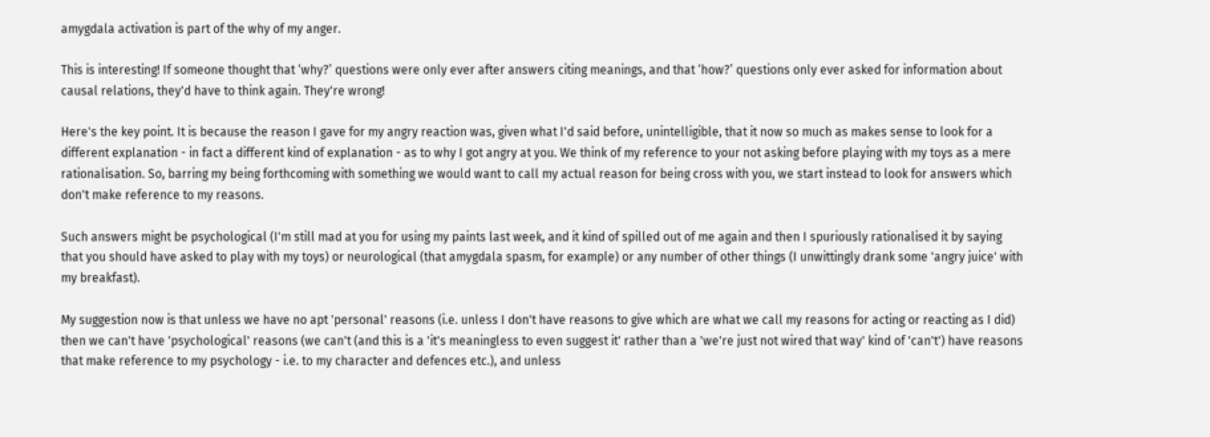amygdala activation is part of the why of my anger.

This is interesting! If someone thought that ‘why?’ questions were only ever after answers citing meanings, and that ‘how?’ questions only ever asked for information about causal relations, they'd have to think again. They're wrong!

Here's the key point. It is because the reason I gave for my angry reaction was, given what I'd said before, unintelligible, that it now so much as makes sense to look for a different explanation - in fact a different kind of explanation - as to why I got angry at you. We think of my reference to your not asking before playing with my toys as a mere rationalisation. So, barring my being forthcoming with something we would want to call my actual reason for being cross with you, we start instead to look for answers which don't make reference to my reasons.

Such answers might be psychological (I'm still mad at you for using my paints last week, and it kind of spilled out of me again and then I spuriously rationalised it by saying that you should have asked to play with my toys) or neurological (that amygdala spasm, for example) or any number of other things (I unwittingly drank some 'angry juice' with my breakfast).

My suggestion now is that unless we have no apt 'personal' reasons (i.e. unless I don't have reasons to give which are what we call my reasons for acting or reacting as I did) then we can't have 'psychological' reasons (we can't (and this is a 'it's meaningless to even suggest it' rather than a 'we're just not wired that way' kind of 'can't') have reasons that make reference to my psychology - i.e. to my character and defences etc.), and unless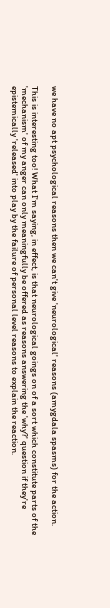we have no apt psychological reasons then we can't give 'neurological' reasons (amygdala spasms) for the action.

This is interesting too! What I'm saying, in effect, is that neurological goings on of a sort which constitute parts of the 'mechanism' of my anger can only meaningfully be offered as reasons answering the 'why?' question if they're epistemically 'released' into play by the failure of personal level reasons to explain the reaction.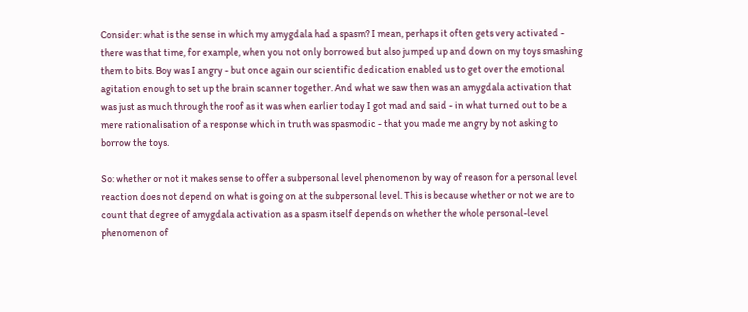Consider: what is the sense in which my amygdala had a spasm? I mean, perhaps it often gets very activated - there was that time, for example, when you not only borrowed but also jumped up and down on my toys smashing them to bits. Boy was I angry - but once again our scientific dedication enabled us to get over the emotional agitation enough to set up the brain scanner together. And what we saw then was an amygdala activation that was just as much through the roof as it was when earlier today I got mad and said - in what turned out to be a mere rationalisation of a response which in truth was spasmodic - that you made me angry by not asking to borrow the toys.

So: whether or not it makes sense to offer a subpersonal level phenomenon by way of reason for a personal level reaction does not depend on what is going on at the subpersonal level. This is because whether or not we are to count that degree of amygdala activation as a spasm itself depends on whether the whole personal-level phenomenon of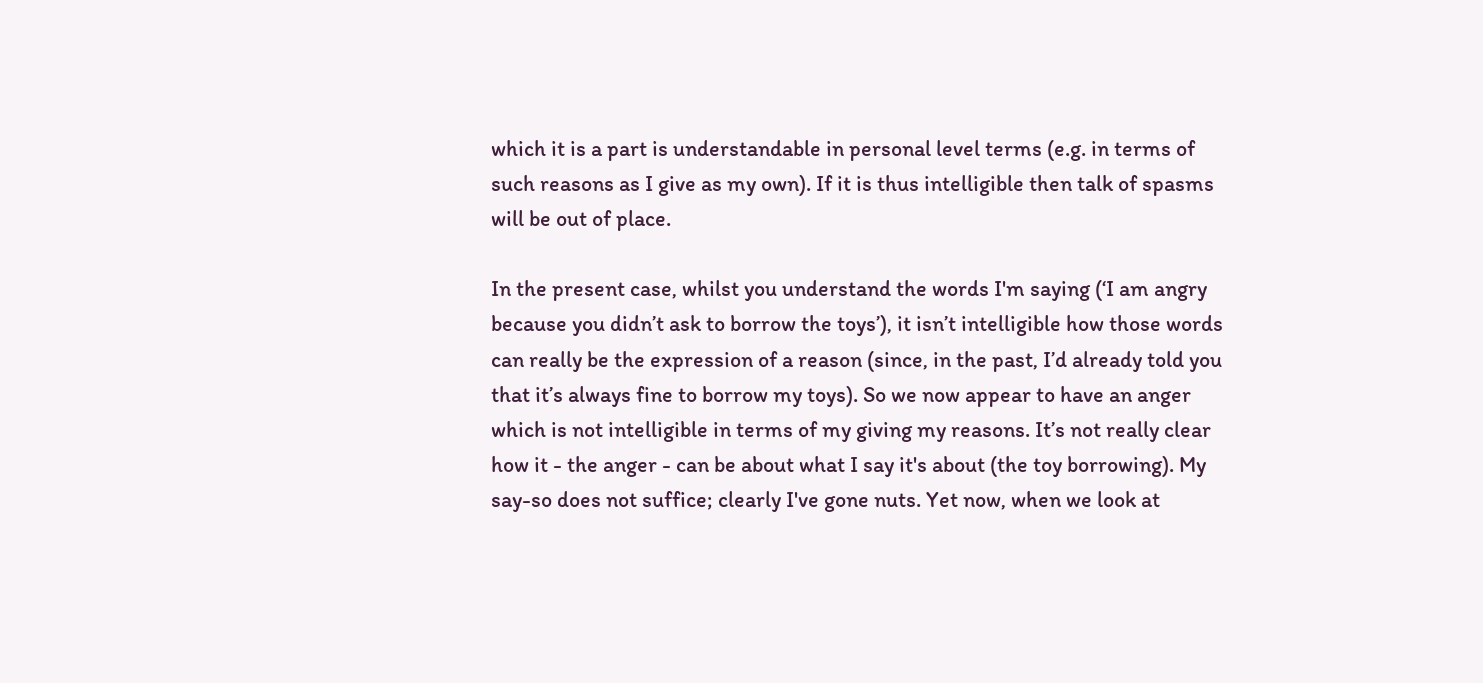which it is a part is understandable in personal level terms (e.g. in terms of such reasons as I give as my own). If it is thus intelligible then talk of spasms will be out of place.

In the present case, whilst you understand the words I'm saying (‘I am angry because you didn’t ask to borrow the toys’), it isn’t intelligible how those words can really be the expression of a reason (since, in the past, I’d already told you that it’s always fine to borrow my toys). So we now appear to have an anger which is not intelligible in terms of my giving my reasons. It’s not really clear how it - the anger - can be about what I say it's about (the toy borrowing). My say-so does not suffice; clearly I've gone nuts. Yet now, when we look at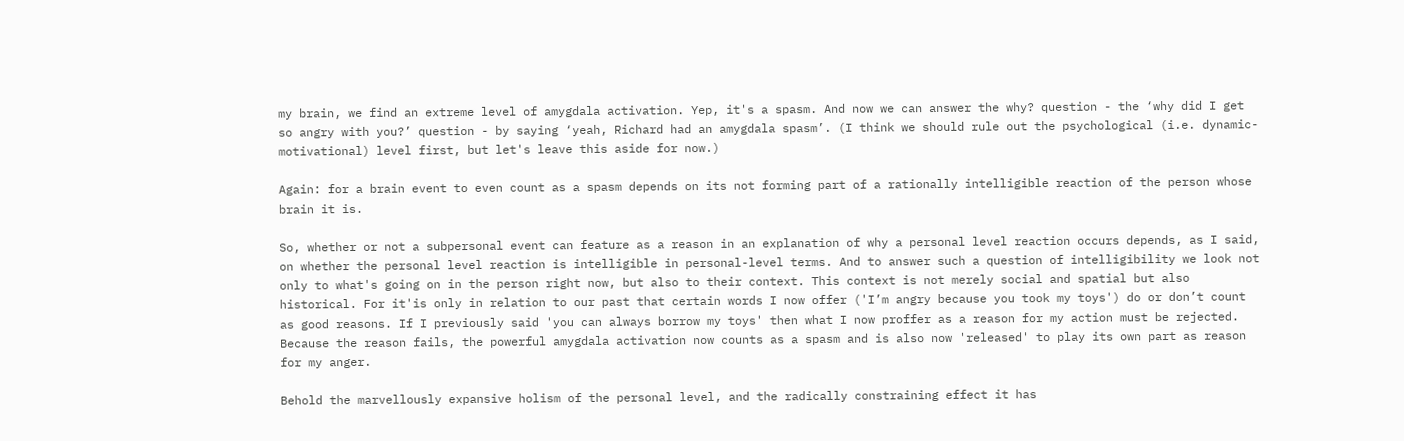my brain, we find an extreme level of amygdala activation. Yep, it's a spasm. And now we can answer the why? question - the ‘why did I get so angry with you?’ question - by saying ‘yeah, Richard had an amygdala spasm’. (I think we should rule out the psychological (i.e. dynamic-motivational) level first, but let's leave this aside for now.)

Again: for a brain event to even count as a spasm depends on its not forming part of a rationally intelligible reaction of the person whose brain it is.

So, whether or not a subpersonal event can feature as a reason in an explanation of why a personal level reaction occurs depends, as I said, on whether the personal level reaction is intelligible in personal-level terms. And to answer such a question of intelligibility we look not only to what's going on in the person right now, but also to their context. This context is not merely social and spatial but also historical. For it'is only in relation to our past that certain words I now offer ('I’m angry because you took my toys') do or don’t count as good reasons. If I previously said 'you can always borrow my toys' then what I now proffer as a reason for my action must be rejected. Because the reason fails, the powerful amygdala activation now counts as a spasm and is also now 'released' to play its own part as reason for my anger.

Behold the marvellously expansive holism of the personal level, and the radically constraining effect it has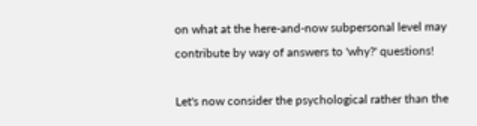on what at the here-and-now subpersonal level may contribute by way of answers to 'why?' questions!

Let's now consider the psychological rather than the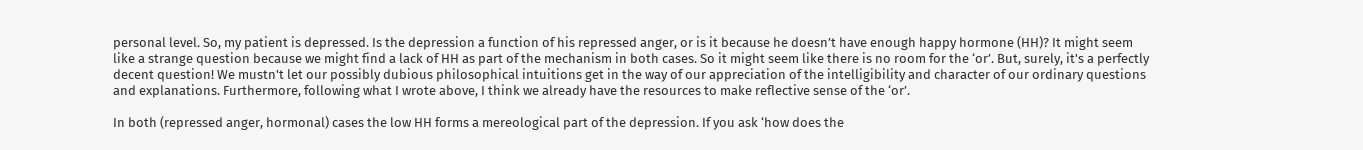personal level. So, my patient is depressed. Is the depression a function of his repressed anger, or is it because he doesn’t have enough happy hormone (HH)? It might seem like a strange question because we might find a lack of HH as part of the mechanism in both cases. So it might seem like there is no room for the ‘or’. But, surely, it's a perfectly decent question! We mustn't let our possibly dubious philosophical intuitions get in the way of our appreciation of the intelligibility and character of our ordinary questions and explanations. Furthermore, following what I wrote above, I think we already have the resources to make reflective sense of the ‘or’.

In both (repressed anger, hormonal) cases the low HH forms a mereological part of the depression. If you ask ‘how does the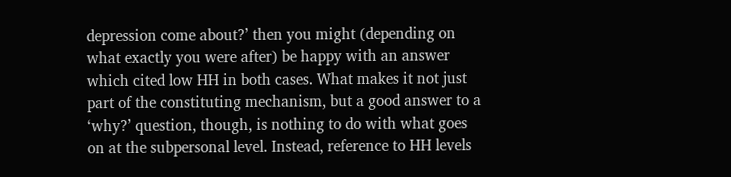depression come about?’ then you might (depending on what exactly you were after) be happy with an answer which cited low HH in both cases. What makes it not just part of the constituting mechanism, but a good answer to a ‘why?’ question, though, is nothing to do with what goes on at the subpersonal level. Instead, reference to HH levels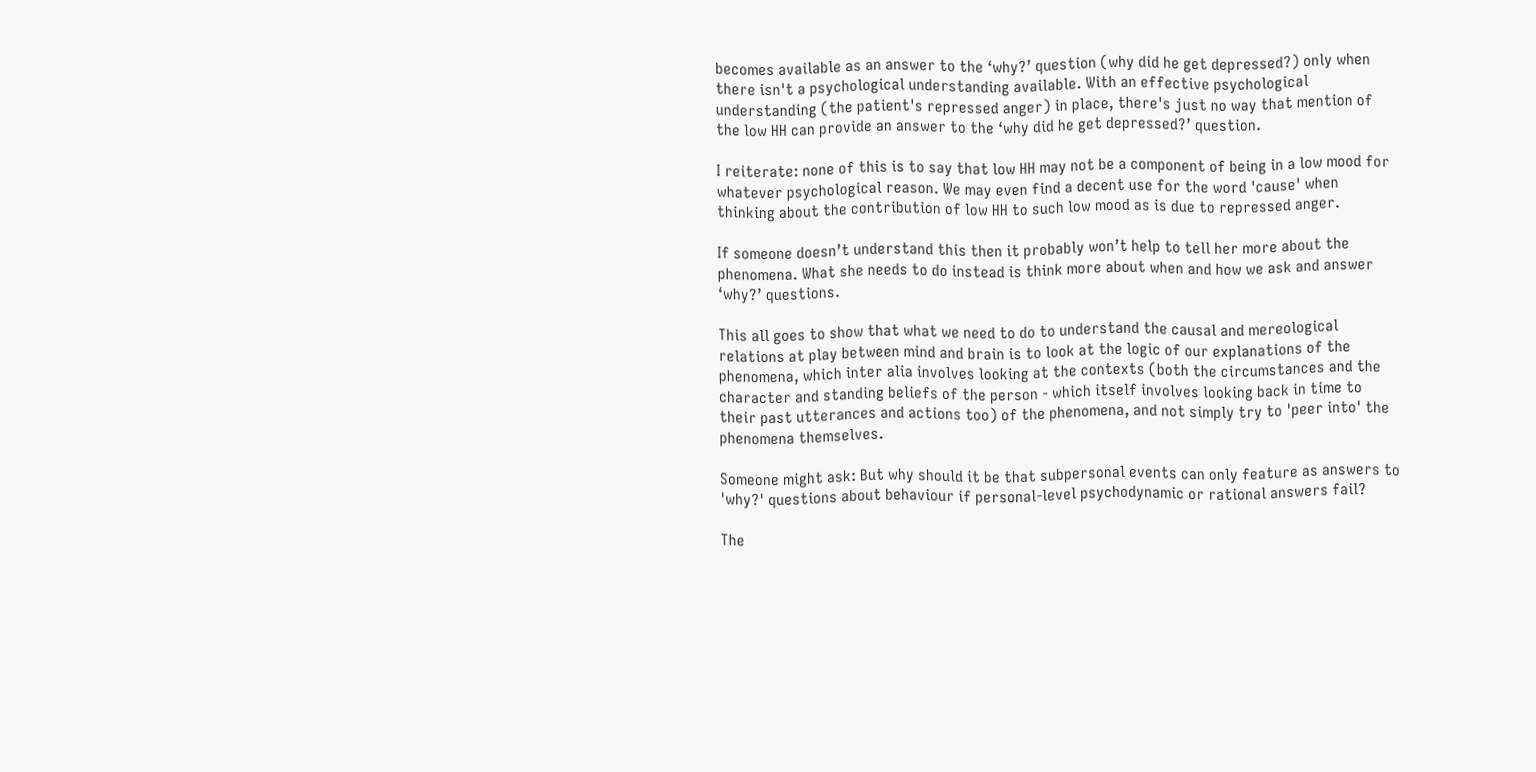becomes available as an answer to the ‘why?’ question (why did he get depressed?) only when there isn't a psychological understanding available. With an effective psychological understanding (the patient's repressed anger) in place, there's just no way that mention of the low HH can provide an answer to the ‘why did he get depressed?’ question.

I reiterate: none of this is to say that low HH may not be a component of being in a low mood for whatever psychological reason. We may even find a decent use for the word 'cause' when thinking about the contribution of low HH to such low mood as is due to repressed anger.

If someone doesn’t understand this then it probably won’t help to tell her more about the phenomena. What she needs to do instead is think more about when and how we ask and answer ‘why?’ questions.

This all goes to show that what we need to do to understand the causal and mereological relations at play between mind and brain is to look at the logic of our explanations of the phenomena, which inter alia involves looking at the contexts (both the circumstances and the character and standing beliefs of the person - which itself involves looking back in time to their past utterances and actions too) of the phenomena, and not simply try to 'peer into' the phenomena themselves.

Someone might ask: But why should it be that subpersonal events can only feature as answers to 'why?' questions about behaviour if personal-level psychodynamic or rational answers fail?

The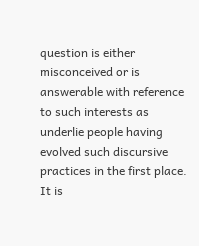question is either misconceived or is answerable with reference to such interests as underlie people having evolved such discursive practices in the first place. It is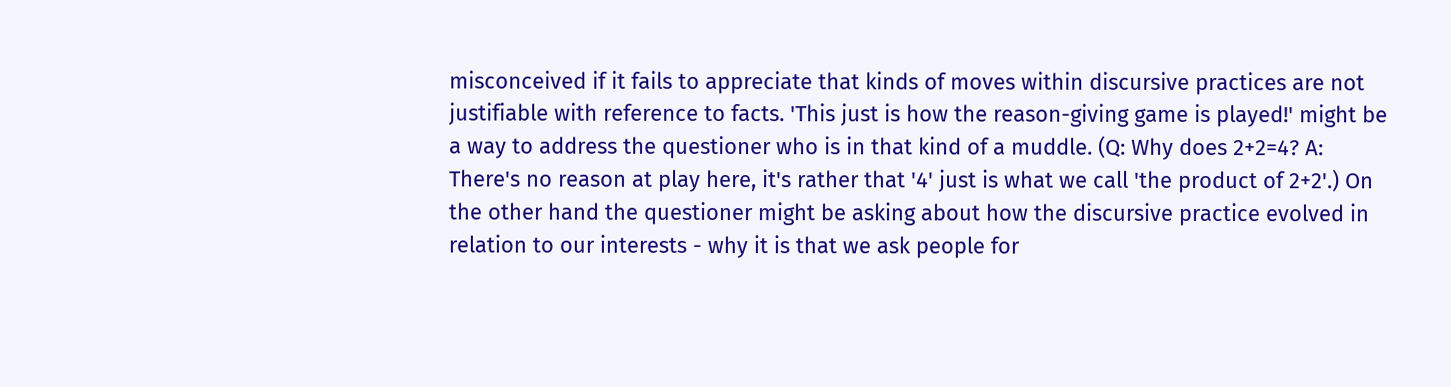misconceived if it fails to appreciate that kinds of moves within discursive practices are not justifiable with reference to facts. 'This just is how the reason-giving game is played!' might be a way to address the questioner who is in that kind of a muddle. (Q: Why does 2+2=4? A: There's no reason at play here, it's rather that '4' just is what we call 'the product of 2+2'.) On the other hand the questioner might be asking about how the discursive practice evolved in relation to our interests - why it is that we ask people for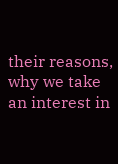their reasons, why we take an interest in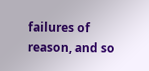failures of reason, and so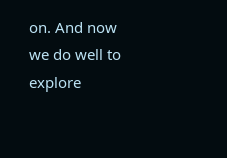on. And now we do well to explore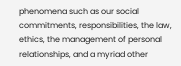phenomena such as our social commitments, responsibilities, the law, ethics, the management of personal relationships, and a myriad other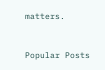matters.


Popular Posts